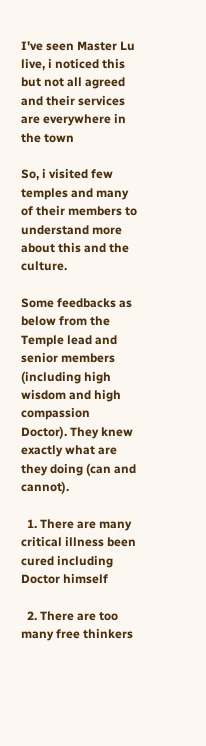I've seen Master Lu live, i noticed this but not all agreed and their services are everywhere in the town

So, i visited few temples and many of their members to understand more about this and the culture.

Some feedbacks as below from the Temple lead and senior members (including high wisdom and high compassion Doctor). They knew exactly what are they doing (can and cannot).

  1. There are many critical illness been cured including Doctor himself

  2. There are too many free thinkers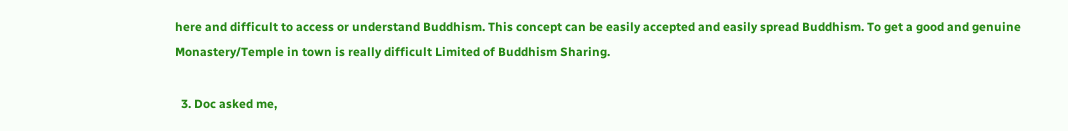here and difficult to access or understand Buddhism. This concept can be easily accepted and easily spread Buddhism. To get a good and genuine Monastery/Temple in town is really difficult Limited of Buddhism Sharing.

  3. Doc asked me,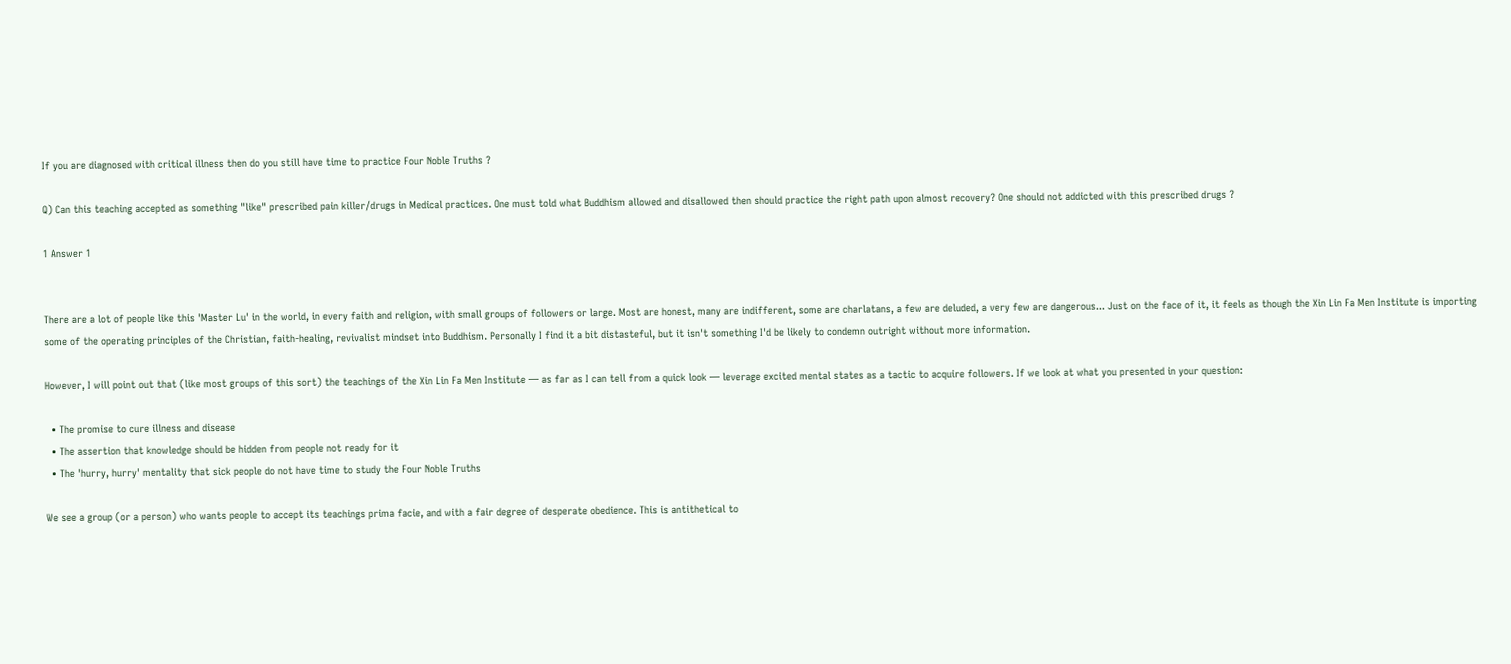If you are diagnosed with critical illness then do you still have time to practice Four Noble Truths ?

Q) Can this teaching accepted as something "like" prescribed pain killer/drugs in Medical practices. One must told what Buddhism allowed and disallowed then should practice the right path upon almost recovery? One should not addicted with this prescribed drugs ?

1 Answer 1


There are a lot of people like this 'Master Lu' in the world, in every faith and religion, with small groups of followers or large. Most are honest, many are indifferent, some are charlatans, a few are deluded, a very few are dangerous... Just on the face of it, it feels as though the Xin Lin Fa Men Institute is importing some of the operating principles of the Christian, faith-healing, revivalist mindset into Buddhism. Personally I find it a bit distasteful, but it isn't something I'd be likely to condemn outright without more information.

However, I will point out that (like most groups of this sort) the teachings of the Xin Lin Fa Men Institute — as far as I can tell from a quick look — leverage excited mental states as a tactic to acquire followers. If we look at what you presented in your question:

  • The promise to cure illness and disease
  • The assertion that knowledge should be hidden from people not ready for it
  • The 'hurry, hurry' mentality that sick people do not have time to study the Four Noble Truths

We see a group (or a person) who wants people to accept its teachings prima facie, and with a fair degree of desperate obedience. This is antithetical to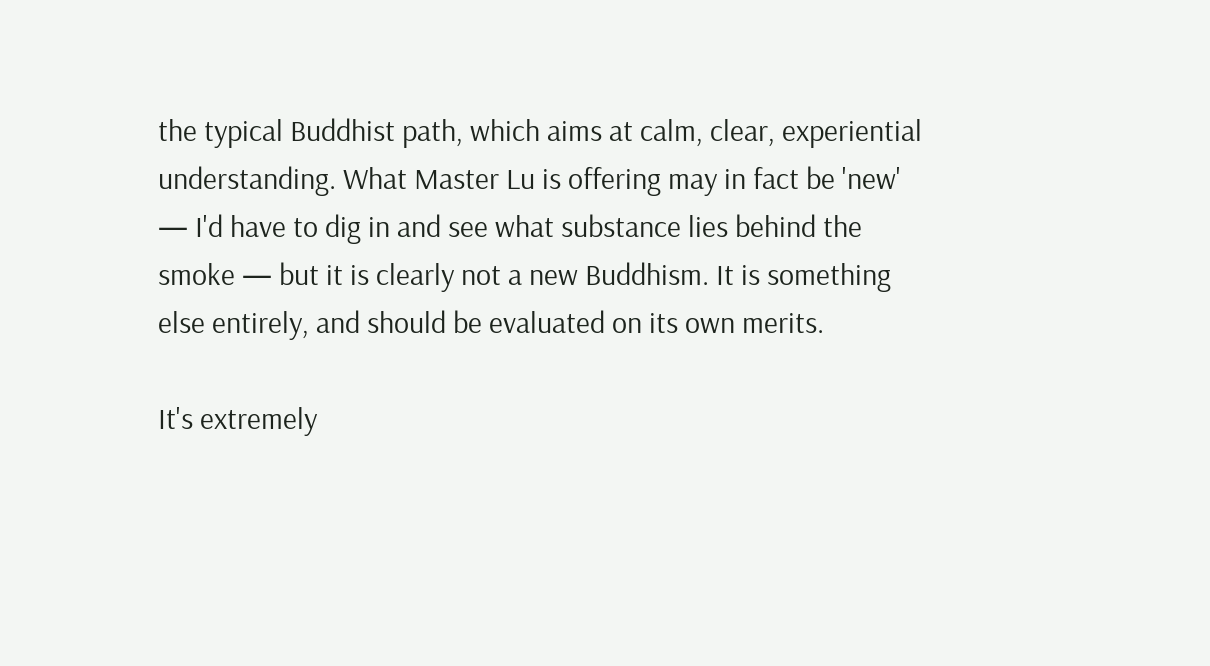the typical Buddhist path, which aims at calm, clear, experiential understanding. What Master Lu is offering may in fact be 'new' — I'd have to dig in and see what substance lies behind the smoke — but it is clearly not a new Buddhism. It is something else entirely, and should be evaluated on its own merits.

It's extremely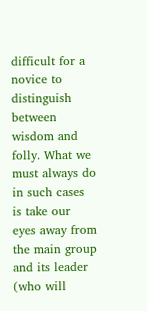difficult for a novice to distinguish between wisdom and folly. What we must always do in such cases is take our eyes away from the main group and its leader (who will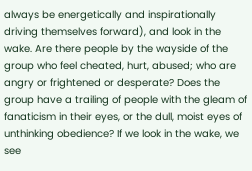always be energetically and inspirationally driving themselves forward), and look in the wake. Are there people by the wayside of the group who feel cheated, hurt, abused; who are angry or frightened or desperate? Does the group have a trailing of people with the gleam of fanaticism in their eyes, or the dull, moist eyes of unthinking obedience? If we look in the wake, we see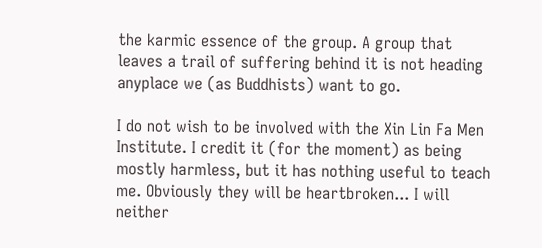the karmic essence of the group. A group that leaves a trail of suffering behind it is not heading anyplace we (as Buddhists) want to go.

I do not wish to be involved with the Xin Lin Fa Men Institute. I credit it (for the moment) as being mostly harmless, but it has nothing useful to teach me. Obviously they will be heartbroken... I will neither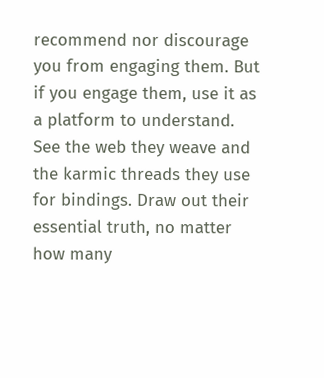recommend nor discourage you from engaging them. But if you engage them, use it as a platform to understand. See the web they weave and the karmic threads they use for bindings. Draw out their essential truth, no matter how many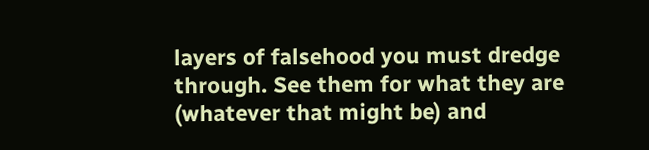layers of falsehood you must dredge through. See them for what they are (whatever that might be) and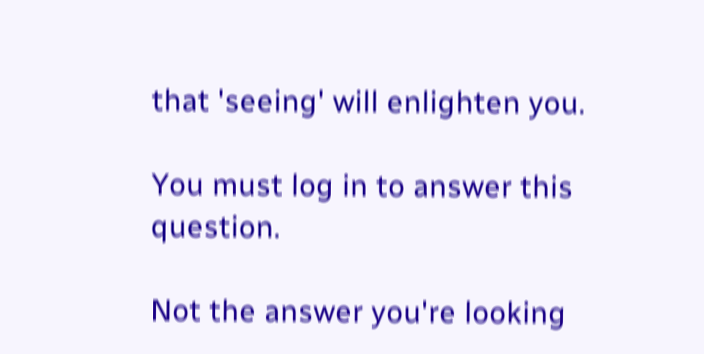that 'seeing' will enlighten you.

You must log in to answer this question.

Not the answer you're looking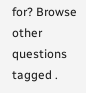for? Browse other questions tagged .